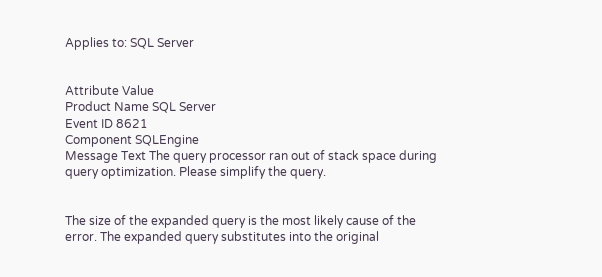Applies to: SQL Server


Attribute Value
Product Name SQL Server
Event ID 8621
Component SQLEngine
Message Text The query processor ran out of stack space during query optimization. Please simplify the query.


The size of the expanded query is the most likely cause of the error. The expanded query substitutes into the original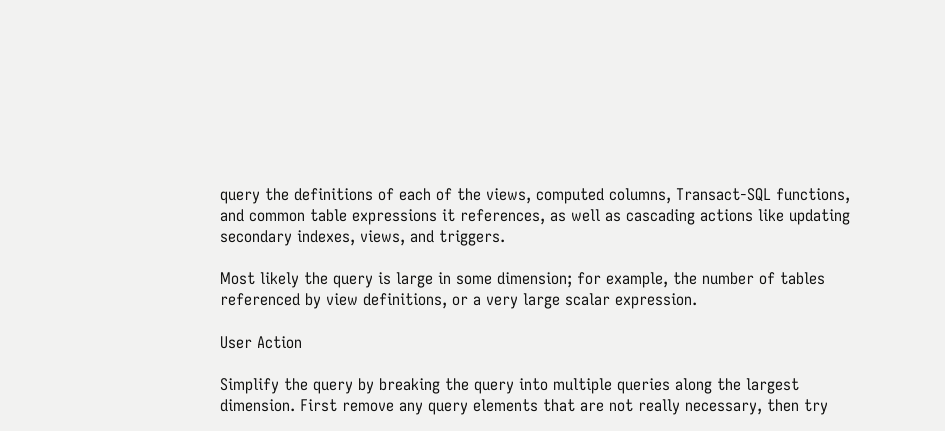query the definitions of each of the views, computed columns, Transact-SQL functions, and common table expressions it references, as well as cascading actions like updating secondary indexes, views, and triggers.

Most likely the query is large in some dimension; for example, the number of tables referenced by view definitions, or a very large scalar expression.

User Action

Simplify the query by breaking the query into multiple queries along the largest dimension. First remove any query elements that are not really necessary, then try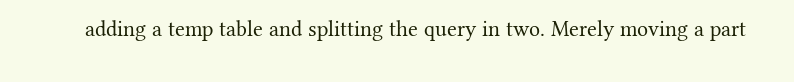adding a temp table and splitting the query in two. Merely moving a part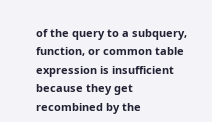of the query to a subquery, function, or common table expression is insufficient because they get recombined by the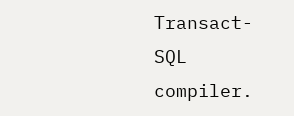Transact-SQL compiler.